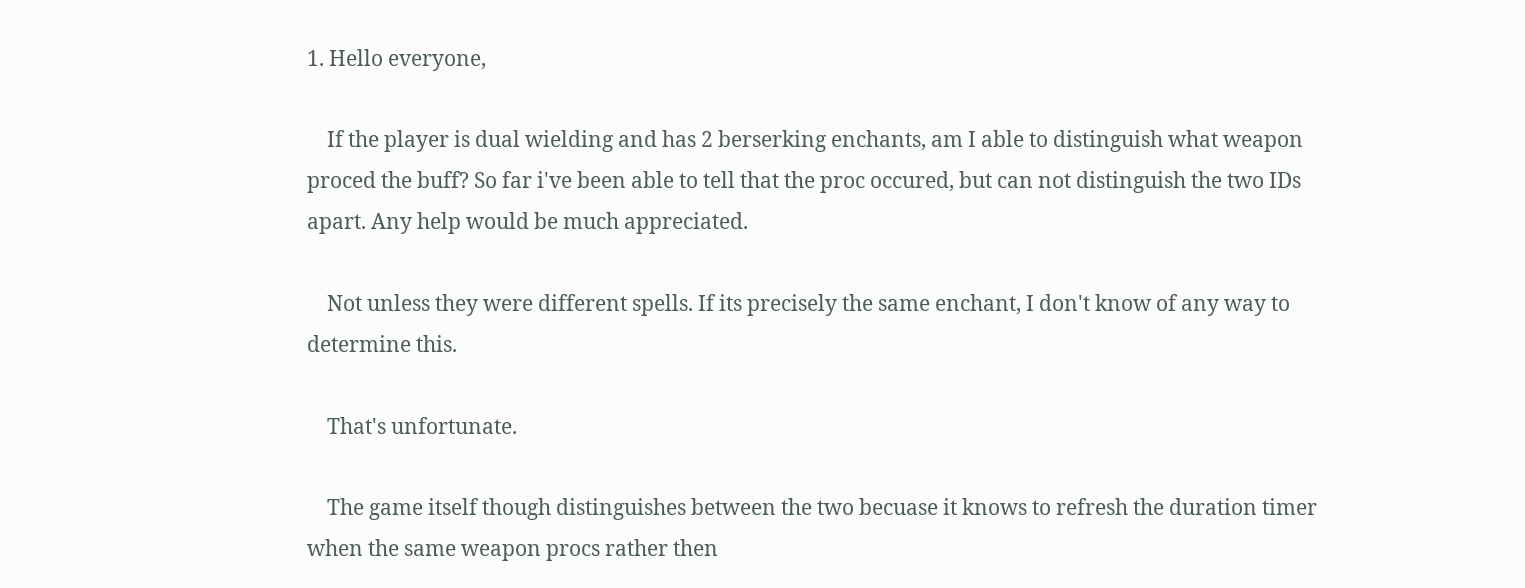1. Hello everyone,

    If the player is dual wielding and has 2 berserking enchants, am I able to distinguish what weapon proced the buff? So far i've been able to tell that the proc occured, but can not distinguish the two IDs apart. Any help would be much appreciated.

    Not unless they were different spells. If its precisely the same enchant, I don't know of any way to determine this.

    That's unfortunate.

    The game itself though distinguishes between the two becuase it knows to refresh the duration timer when the same weapon procs rather then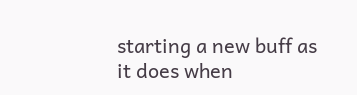starting a new buff as it does when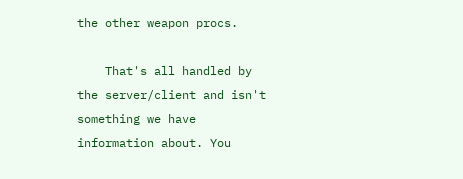the other weapon procs.

    That's all handled by the server/client and isn't something we have information about. You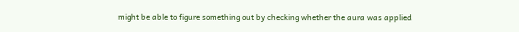might be able to figure something out by checking whether the aura was applied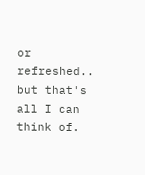or refreshed.. but that's all I can think of.